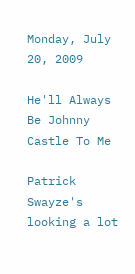Monday, July 20, 2009

He'll Always Be Johnny Castle To Me

Patrick Swayze's looking a lot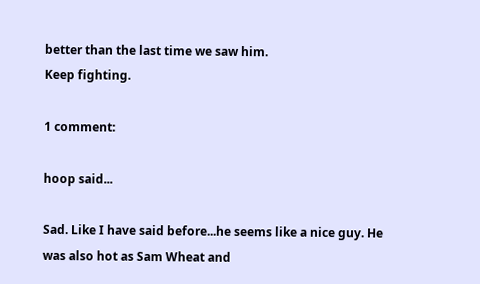better than the last time we saw him.
Keep fighting.

1 comment:

hoop said...

Sad. Like I have said before...he seems like a nice guy. He was also hot as Sam Wheat and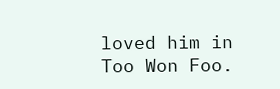loved him in Too Won Foo.